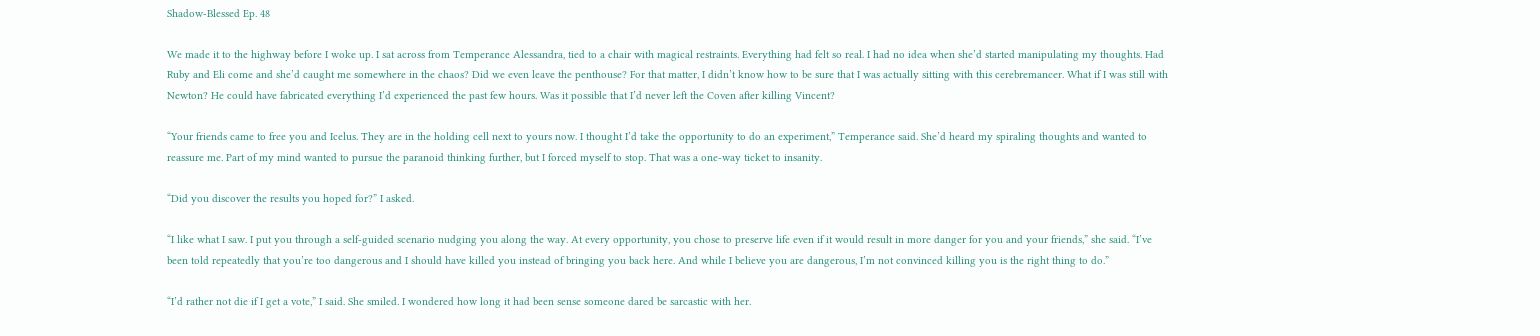Shadow-Blessed Ep. 48

We made it to the highway before I woke up. I sat across from Temperance Alessandra, tied to a chair with magical restraints. Everything had felt so real. I had no idea when she’d started manipulating my thoughts. Had Ruby and Eli come and she’d caught me somewhere in the chaos? Did we even leave the penthouse? For that matter, I didn’t know how to be sure that I was actually sitting with this cerebremancer. What if I was still with Newton? He could have fabricated everything I’d experienced the past few hours. Was it possible that I’d never left the Coven after killing Vincent?

“Your friends came to free you and Icelus. They are in the holding cell next to yours now. I thought I’d take the opportunity to do an experiment,” Temperance said. She’d heard my spiraling thoughts and wanted to reassure me. Part of my mind wanted to pursue the paranoid thinking further, but I forced myself to stop. That was a one-way ticket to insanity.

“Did you discover the results you hoped for?” I asked.

“I like what I saw. I put you through a self-guided scenario nudging you along the way. At every opportunity, you chose to preserve life even if it would result in more danger for you and your friends,” she said. “I’ve been told repeatedly that you’re too dangerous and I should have killed you instead of bringing you back here. And while I believe you are dangerous, I’m not convinced killing you is the right thing to do.”

“I’d rather not die if I get a vote,” I said. She smiled. I wondered how long it had been sense someone dared be sarcastic with her.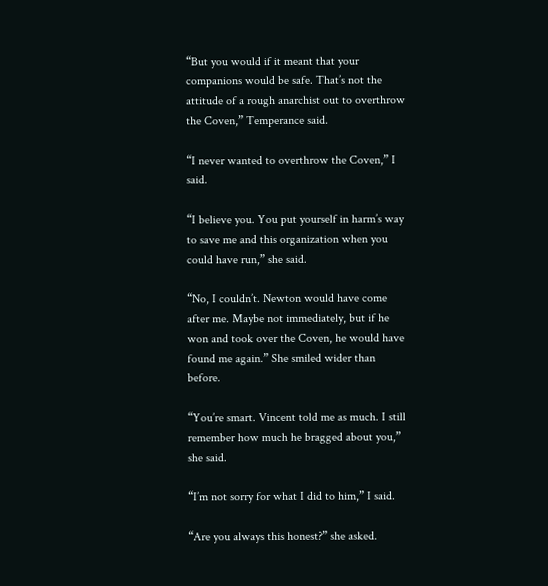“But you would if it meant that your companions would be safe. That’s not the attitude of a rough anarchist out to overthrow the Coven,” Temperance said.

“I never wanted to overthrow the Coven,” I said.

“I believe you. You put yourself in harm’s way to save me and this organization when you could have run,” she said.

“No, I couldn’t. Newton would have come after me. Maybe not immediately, but if he won and took over the Coven, he would have found me again.” She smiled wider than before.

“You’re smart. Vincent told me as much. I still remember how much he bragged about you,” she said.

“I’m not sorry for what I did to him,” I said.

“Are you always this honest?” she asked.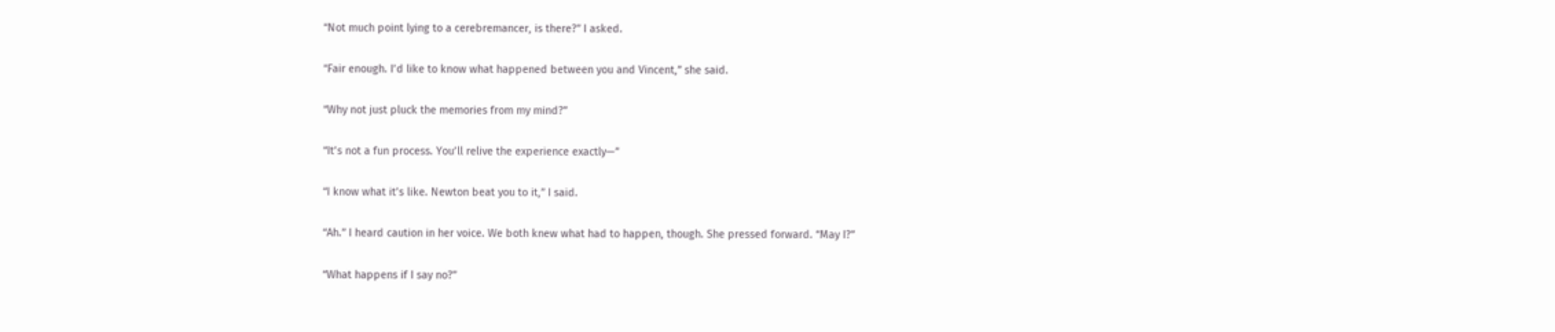“Not much point lying to a cerebremancer, is there?” I asked.

“Fair enough. I’d like to know what happened between you and Vincent,” she said.

“Why not just pluck the memories from my mind?”

“It’s not a fun process. You’ll relive the experience exactly—”

“I know what it’s like. Newton beat you to it,” I said.

“Ah.” I heard caution in her voice. We both knew what had to happen, though. She pressed forward. “May I?”

“What happens if I say no?”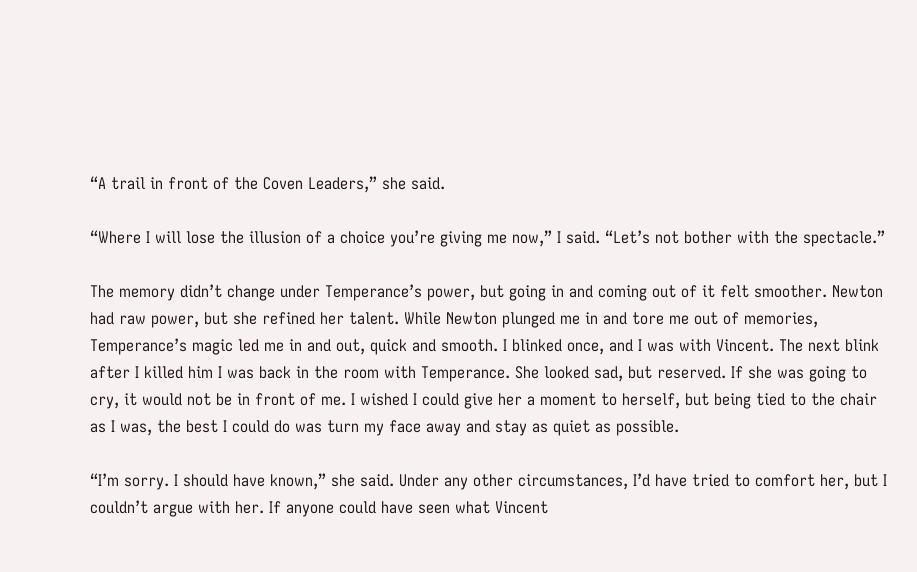“A trail in front of the Coven Leaders,” she said.

“Where I will lose the illusion of a choice you’re giving me now,” I said. “Let’s not bother with the spectacle.”

The memory didn’t change under Temperance’s power, but going in and coming out of it felt smoother. Newton had raw power, but she refined her talent. While Newton plunged me in and tore me out of memories, Temperance’s magic led me in and out, quick and smooth. I blinked once, and I was with Vincent. The next blink after I killed him I was back in the room with Temperance. She looked sad, but reserved. If she was going to cry, it would not be in front of me. I wished I could give her a moment to herself, but being tied to the chair as I was, the best I could do was turn my face away and stay as quiet as possible.

“I’m sorry. I should have known,” she said. Under any other circumstances, I’d have tried to comfort her, but I couldn’t argue with her. If anyone could have seen what Vincent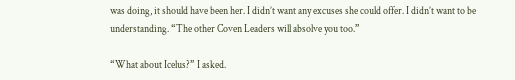was doing, it should have been her. I didn’t want any excuses she could offer. I didn’t want to be understanding. “The other Coven Leaders will absolve you too.”

“What about Icelus?” I asked.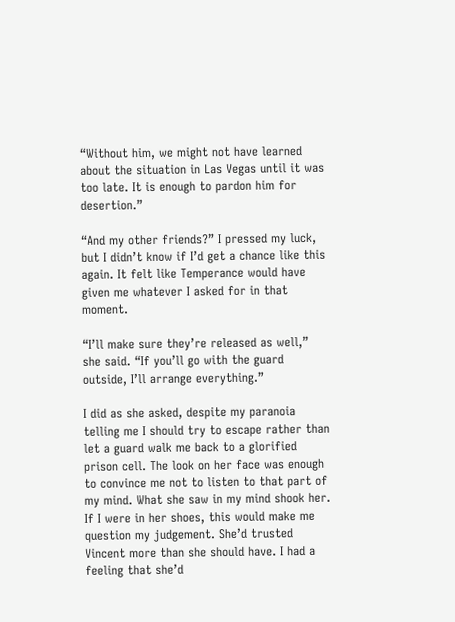“Without him, we might not have learned about the situation in Las Vegas until it was too late. It is enough to pardon him for desertion.”

“And my other friends?” I pressed my luck, but I didn’t know if I’d get a chance like this again. It felt like Temperance would have given me whatever I asked for in that moment.

“I’ll make sure they’re released as well,” she said. “If you’ll go with the guard outside, I’ll arrange everything.”

I did as she asked, despite my paranoia telling me I should try to escape rather than let a guard walk me back to a glorified prison cell. The look on her face was enough to convince me not to listen to that part of my mind. What she saw in my mind shook her. If I were in her shoes, this would make me question my judgement. She’d trusted Vincent more than she should have. I had a feeling that she’d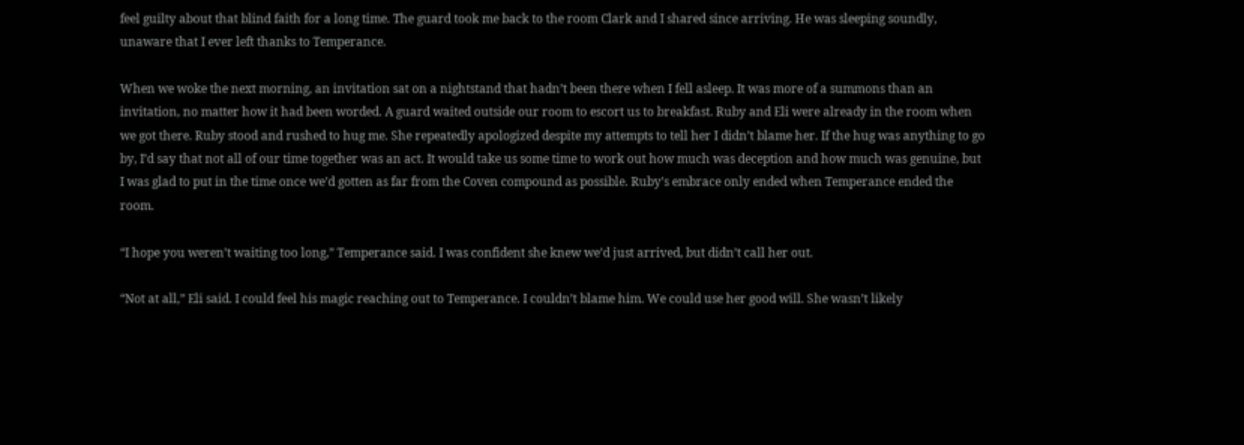feel guilty about that blind faith for a long time. The guard took me back to the room Clark and I shared since arriving. He was sleeping soundly, unaware that I ever left thanks to Temperance.

When we woke the next morning, an invitation sat on a nightstand that hadn’t been there when I fell asleep. It was more of a summons than an invitation, no matter how it had been worded. A guard waited outside our room to escort us to breakfast. Ruby and Eli were already in the room when we got there. Ruby stood and rushed to hug me. She repeatedly apologized despite my attempts to tell her I didn’t blame her. If the hug was anything to go by, I’d say that not all of our time together was an act. It would take us some time to work out how much was deception and how much was genuine, but I was glad to put in the time once we’d gotten as far from the Coven compound as possible. Ruby’s embrace only ended when Temperance ended the room.

“I hope you weren’t waiting too long,” Temperance said. I was confident she knew we’d just arrived, but didn’t call her out.

“Not at all,” Eli said. I could feel his magic reaching out to Temperance. I couldn’t blame him. We could use her good will. She wasn’t likely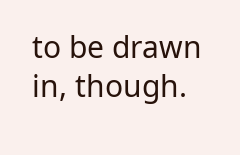to be drawn in, though.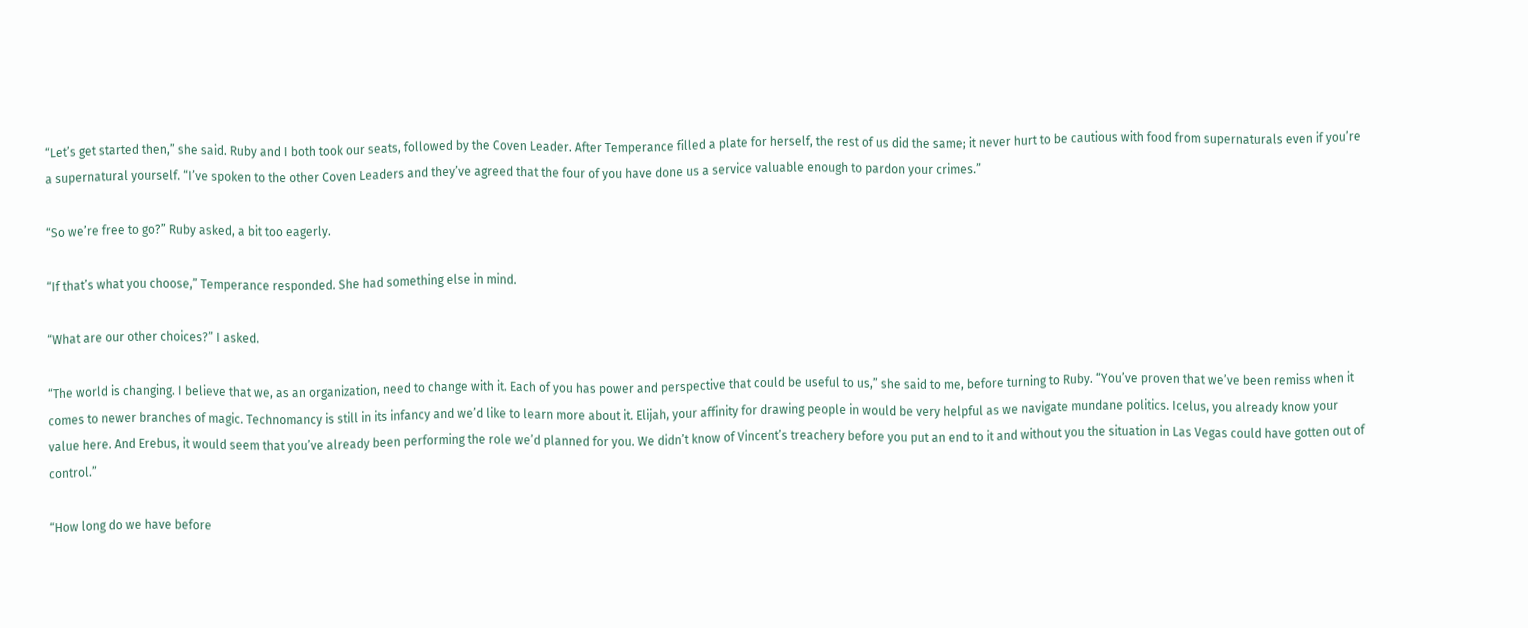“Let’s get started then,” she said. Ruby and I both took our seats, followed by the Coven Leader. After Temperance filled a plate for herself, the rest of us did the same; it never hurt to be cautious with food from supernaturals even if you’re a supernatural yourself. “I’ve spoken to the other Coven Leaders and they’ve agreed that the four of you have done us a service valuable enough to pardon your crimes.”

“So we’re free to go?” Ruby asked, a bit too eagerly.

“If that’s what you choose,” Temperance responded. She had something else in mind.

“What are our other choices?” I asked.

“The world is changing. I believe that we, as an organization, need to change with it. Each of you has power and perspective that could be useful to us,” she said to me, before turning to Ruby. “You’ve proven that we’ve been remiss when it comes to newer branches of magic. Technomancy is still in its infancy and we’d like to learn more about it. Elijah, your affinity for drawing people in would be very helpful as we navigate mundane politics. Icelus, you already know your value here. And Erebus, it would seem that you’ve already been performing the role we’d planned for you. We didn’t know of Vincent’s treachery before you put an end to it and without you the situation in Las Vegas could have gotten out of control.”

“How long do we have before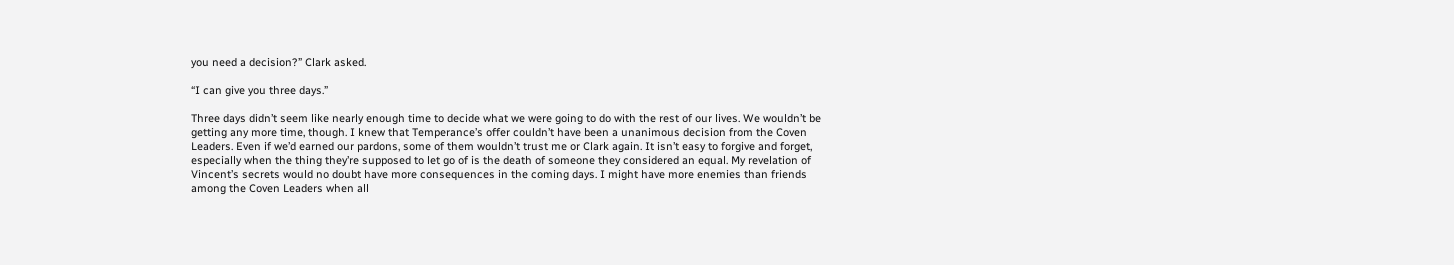you need a decision?” Clark asked.

“I can give you three days.”

Three days didn’t seem like nearly enough time to decide what we were going to do with the rest of our lives. We wouldn’t be getting any more time, though. I knew that Temperance’s offer couldn’t have been a unanimous decision from the Coven Leaders. Even if we’d earned our pardons, some of them wouldn’t trust me or Clark again. It isn’t easy to forgive and forget, especially when the thing they’re supposed to let go of is the death of someone they considered an equal. My revelation of Vincent’s secrets would no doubt have more consequences in the coming days. I might have more enemies than friends among the Coven Leaders when all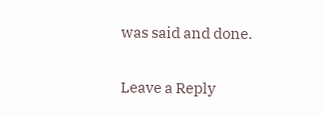was said and done.

Leave a Reply